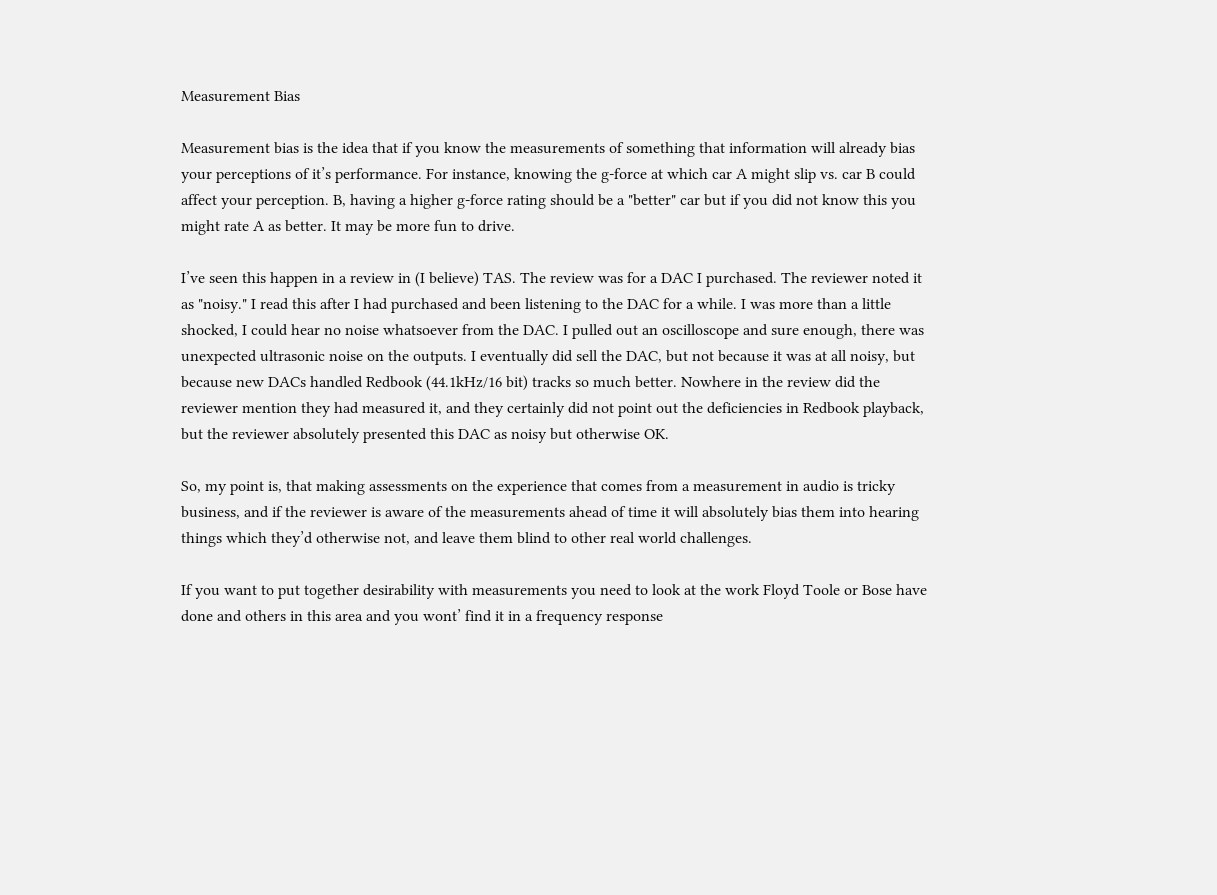Measurement Bias

Measurement bias is the idea that if you know the measurements of something that information will already bias your perceptions of it’s performance. For instance, knowing the g-force at which car A might slip vs. car B could affect your perception. B, having a higher g-force rating should be a "better" car but if you did not know this you might rate A as better. It may be more fun to drive.

I’ve seen this happen in a review in (I believe) TAS. The review was for a DAC I purchased. The reviewer noted it as "noisy." I read this after I had purchased and been listening to the DAC for a while. I was more than a little shocked, I could hear no noise whatsoever from the DAC. I pulled out an oscilloscope and sure enough, there was unexpected ultrasonic noise on the outputs. I eventually did sell the DAC, but not because it was at all noisy, but because new DACs handled Redbook (44.1kHz/16 bit) tracks so much better. Nowhere in the review did the reviewer mention they had measured it, and they certainly did not point out the deficiencies in Redbook playback, but the reviewer absolutely presented this DAC as noisy but otherwise OK.

So, my point is, that making assessments on the experience that comes from a measurement in audio is tricky business, and if the reviewer is aware of the measurements ahead of time it will absolutely bias them into hearing things which they’d otherwise not, and leave them blind to other real world challenges.

If you want to put together desirability with measurements you need to look at the work Floyd Toole or Bose have done and others in this area and you wont’ find it in a frequency response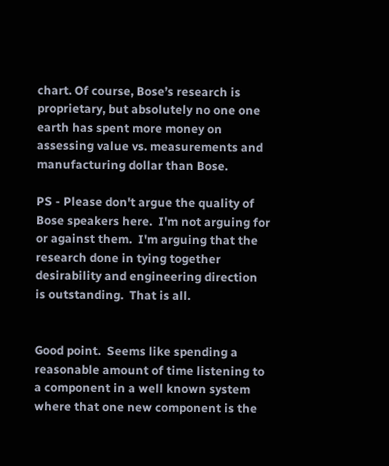chart. Of course, Bose’s research is proprietary, but absolutely no one one earth has spent more money on assessing value vs. measurements and manufacturing dollar than Bose.

PS - Please don't argue the quality of Bose speakers here.  I'm not arguing for or against them.  I'm arguing that the research done in tying together desirability and engineering direction is outstanding.  That is all.


Good point.  Seems like spending a reasonable amount of time listening to a component in a well known system where that one new component is the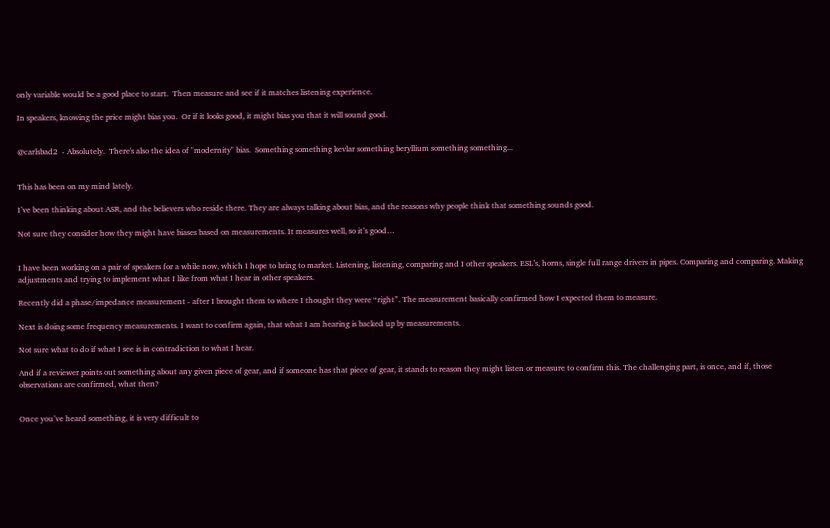only variable would be a good place to start.  Then measure and see if it matches listening experience.

In speakers, knowing the price might bias you.  Or if it looks good, it might bias you that it will sound good.


@carlsbad2  - Absolutely.  There's also the idea of "modernity" bias.  Something something kevlar something beryllium something something...


This has been on my mind lately.

I’ve been thinking about ASR, and the believers who reside there. They are always talking about bias, and the reasons why people think that something sounds good.

Not sure they consider how they might have biases based on measurements. It measures well, so it’s good…


I have been working on a pair of speakers for a while now, which I hope to bring to market. Listening, listening, comparing and I other speakers. ESL’s, horns, single full range drivers in pipes. Comparing and comparing. Making adjustments and trying to implement what I like from what I hear in other speakers.

Recently did a phase/impedance measurement - after I brought them to where I thought they were “right”. The measurement basically confirmed how I expected them to measure.

Next is doing some frequency measurements. I want to confirm again, that what I am hearing is backed up by measurements.

Not sure what to do if what I see is in contradiction to what I hear.

And if a reviewer points out something about any given piece of gear, and if someone has that piece of gear, it stands to reason they might listen or measure to confirm this. The challenging part, is once, and if, those observations are confirmed, what then?


Once you’ve heard something, it is very difficult to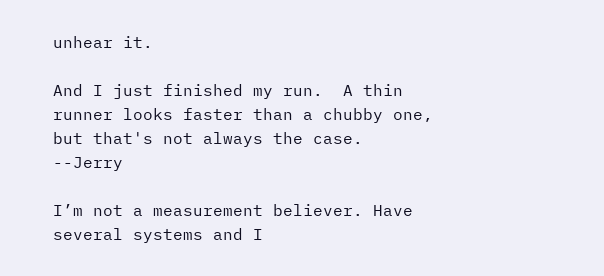unhear it.

And I just finished my run.  A thin runner looks faster than a chubby one, but that's not always the case.  --Jerry

I’m not a measurement believer. Have several systems and I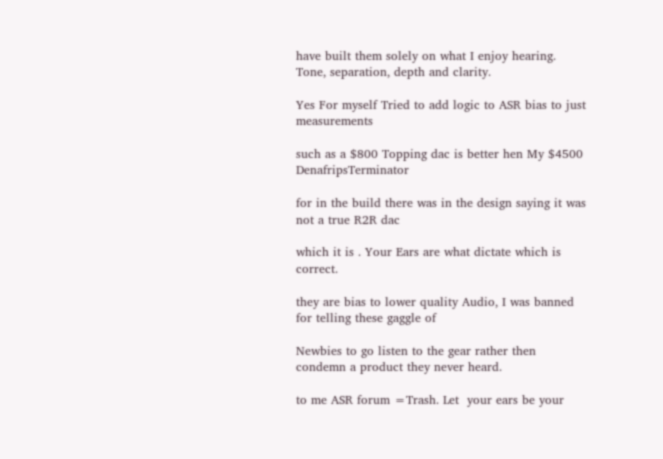have built them solely on what I enjoy hearing. Tone, separation, depth and clarity.

Yes For myself Tried to add logic to ASR bias to just measurements

such as a $800 Topping dac is better hen My $4500 DenafripsTerminator

for in the build there was in the design saying it was not a true R2R dac

which it is . Your Ears are what dictate which is correct.

they are bias to lower quality Audio, I was banned for telling these gaggle of

Newbies to go listen to the gear rather then condemn a product they never heard.

to me ASR forum =Trash. Let  your ears be your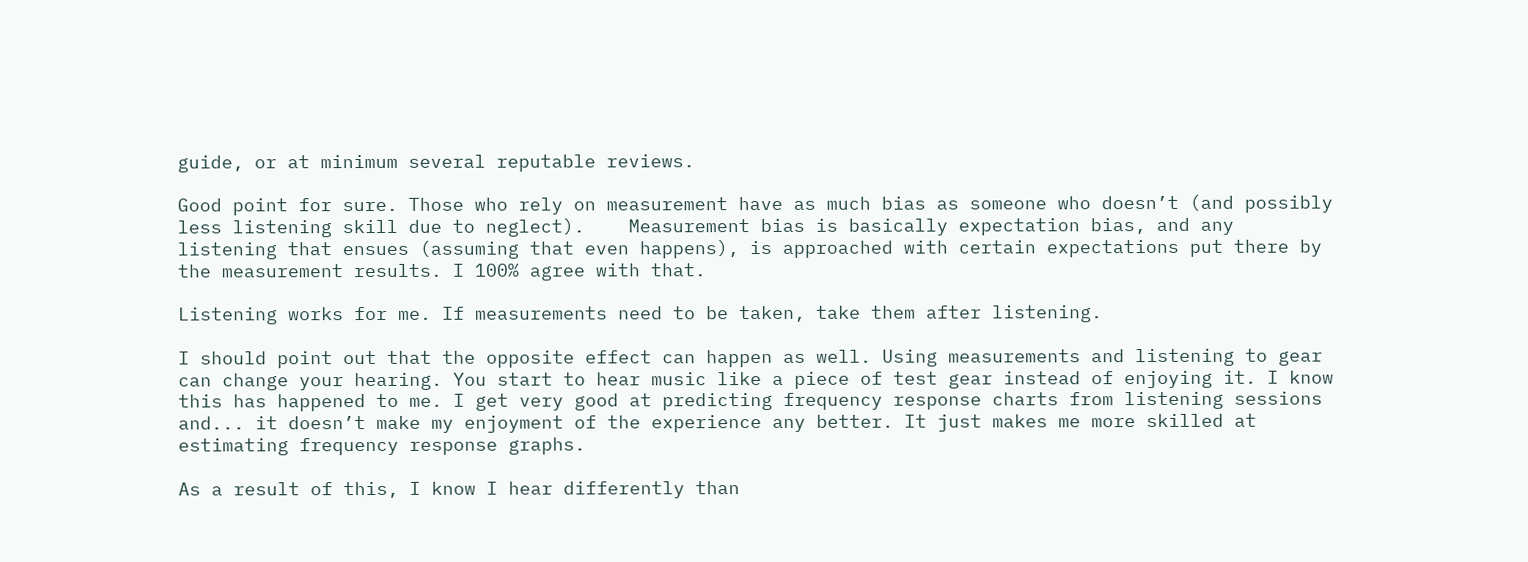guide, or at minimum several reputable reviews.

Good point for sure. Those who rely on measurement have as much bias as someone who doesn’t (and possibly less listening skill due to neglect).    Measurement bias is basically expectation bias, and any listening that ensues (assuming that even happens), is approached with certain expectations put there by the measurement results. I 100% agree with that.

Listening works for me. If measurements need to be taken, take them after listening.

I should point out that the opposite effect can happen as well. Using measurements and listening to gear can change your hearing. You start to hear music like a piece of test gear instead of enjoying it. I know this has happened to me. I get very good at predicting frequency response charts from listening sessions and... it doesn’t make my enjoyment of the experience any better. It just makes me more skilled at estimating frequency response graphs.

As a result of this, I know I hear differently than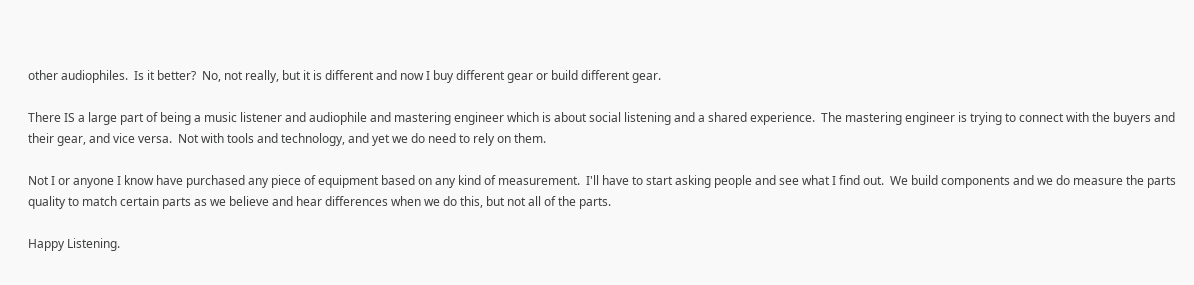other audiophiles.  Is it better?  No, not really, but it is different and now I buy different gear or build different gear.

There IS a large part of being a music listener and audiophile and mastering engineer which is about social listening and a shared experience.  The mastering engineer is trying to connect with the buyers and their gear, and vice versa.  Not with tools and technology, and yet we do need to rely on them.

Not I or anyone I know have purchased any piece of equipment based on any kind of measurement.  I'll have to start asking people and see what I find out.  We build components and we do measure the parts quality to match certain parts as we believe and hear differences when we do this, but not all of the parts.

Happy Listening.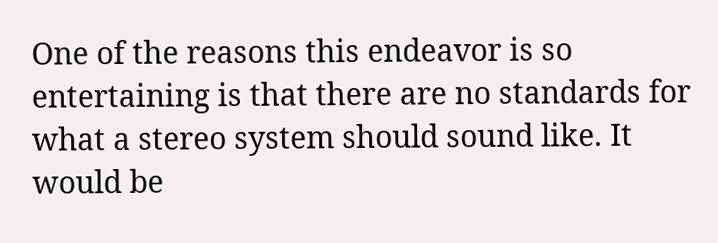One of the reasons this endeavor is so entertaining is that there are no standards for what a stereo system should sound like. It would be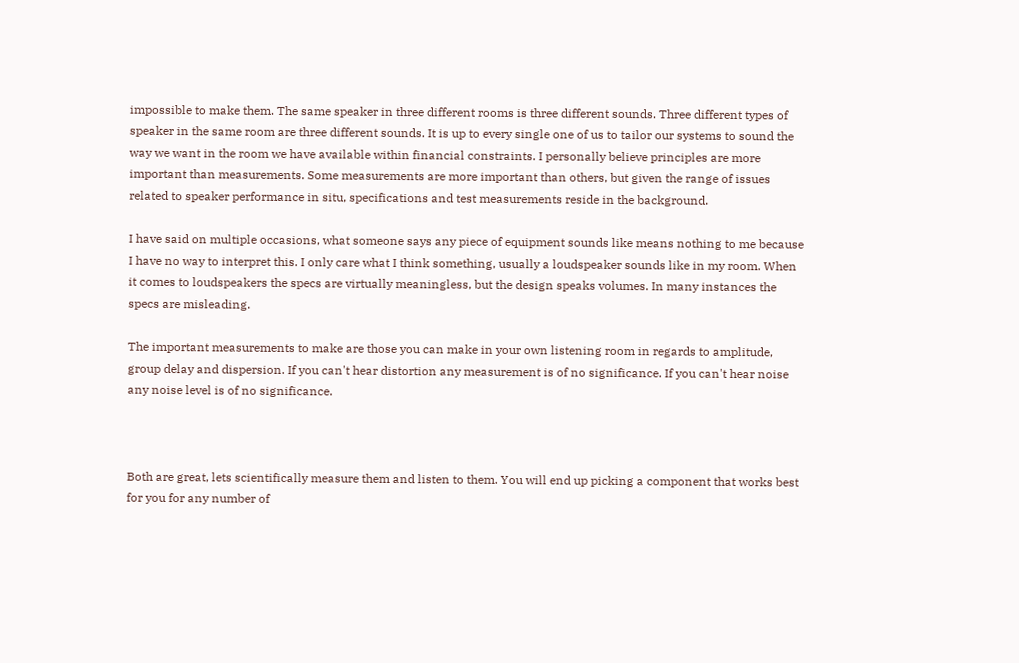impossible to make them. The same speaker in three different rooms is three different sounds. Three different types of speaker in the same room are three different sounds. It is up to every single one of us to tailor our systems to sound the way we want in the room we have available within financial constraints. I personally believe principles are more important than measurements. Some measurements are more important than others, but given the range of issues related to speaker performance in situ, specifications and test measurements reside in the background.

I have said on multiple occasions, what someone says any piece of equipment sounds like means nothing to me because I have no way to interpret this. I only care what I think something, usually a loudspeaker sounds like in my room. When it comes to loudspeakers the specs are virtually meaningless, but the design speaks volumes. In many instances the specs are misleading.

The important measurements to make are those you can make in your own listening room in regards to amplitude, group delay and dispersion. If you can't hear distortion any measurement is of no significance. If you can't hear noise any noise level is of no significance.



Both are great, lets scientifically measure them and listen to them. You will end up picking a component that works best for you for any number of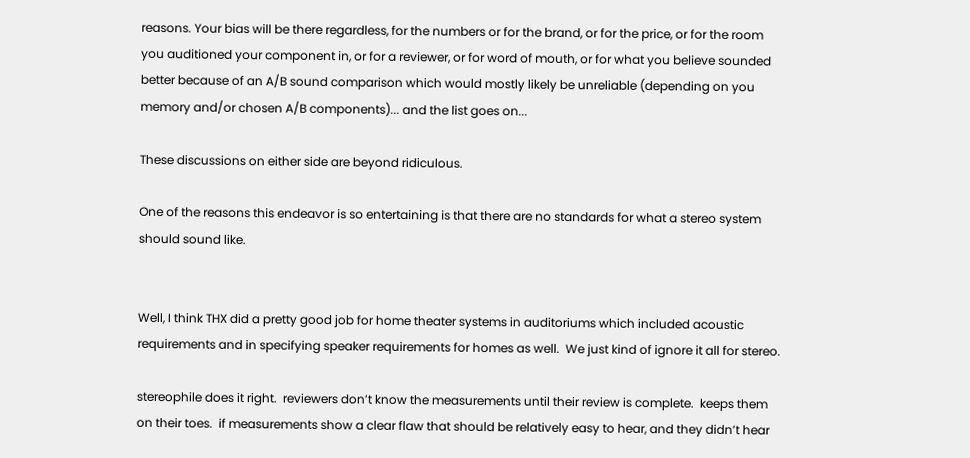reasons. Your bias will be there regardless, for the numbers or for the brand, or for the price, or for the room you auditioned your component in, or for a reviewer, or for word of mouth, or for what you believe sounded better because of an A/B sound comparison which would mostly likely be unreliable (depending on you memory and/or chosen A/B components)... and the list goes on...

These discussions on either side are beyond ridiculous.

One of the reasons this endeavor is so entertaining is that there are no standards for what a stereo system should sound like.


Well, I think THX did a pretty good job for home theater systems in auditoriums which included acoustic requirements and in specifying speaker requirements for homes as well.  We just kind of ignore it all for stereo.

stereophile does it right.  reviewers don’t know the measurements until their review is complete.  keeps them on their toes.  if measurements show a clear flaw that should be relatively easy to hear, and they didn’t hear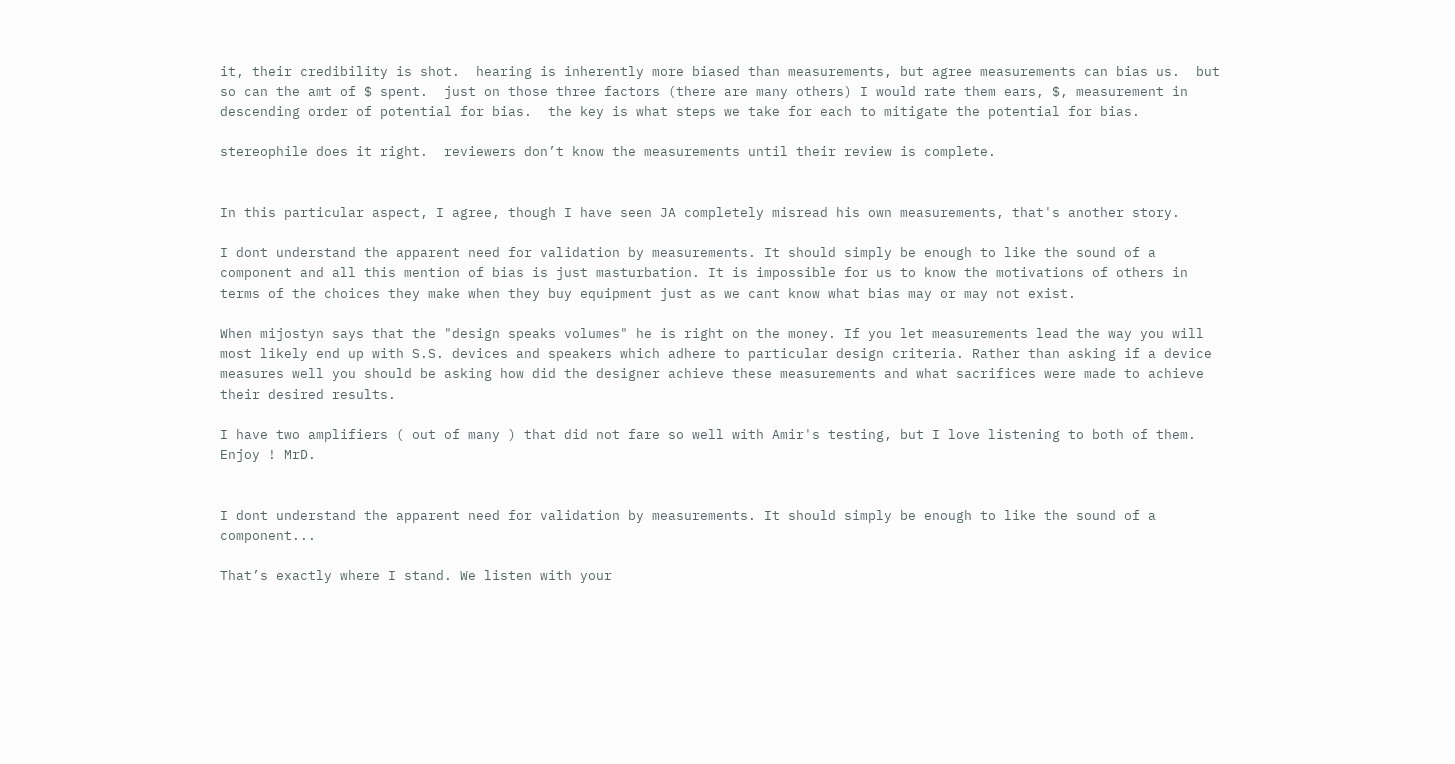it, their credibility is shot.  hearing is inherently more biased than measurements, but agree measurements can bias us.  but so can the amt of $ spent.  just on those three factors (there are many others) I would rate them ears, $, measurement in descending order of potential for bias.  the key is what steps we take for each to mitigate the potential for bias.

stereophile does it right.  reviewers don’t know the measurements until their review is complete.


In this particular aspect, I agree, though I have seen JA completely misread his own measurements, that's another story.

I dont understand the apparent need for validation by measurements. It should simply be enough to like the sound of a component and all this mention of bias is just masturbation. It is impossible for us to know the motivations of others in terms of the choices they make when they buy equipment just as we cant know what bias may or may not exist.

When mijostyn says that the "design speaks volumes" he is right on the money. If you let measurements lead the way you will most likely end up with S.S. devices and speakers which adhere to particular design criteria. Rather than asking if a device measures well you should be asking how did the designer achieve these measurements and what sacrifices were made to achieve their desired results.

I have two amplifiers ( out of many ) that did not fare so well with Amir's testing, but I love listening to both of them. Enjoy ! MrD.


I dont understand the apparent need for validation by measurements. It should simply be enough to like the sound of a component...

That’s exactly where I stand. We listen with your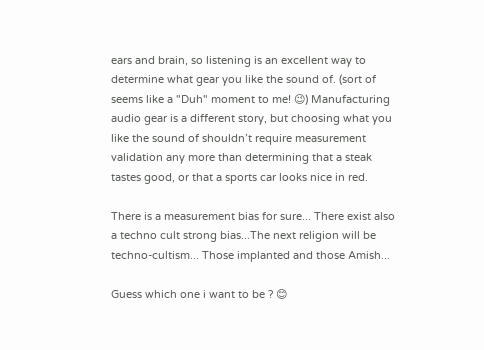ears and brain, so listening is an excellent way to determine what gear you like the sound of. (sort of seems like a "Duh" moment to me! 😉) Manufacturing audio gear is a different story, but choosing what you like the sound of shouldn’t require measurement validation any more than determining that a steak tastes good, or that a sports car looks nice in red.

There is a measurement bias for sure... There exist also a techno cult strong bias...The next religion will be techno-cultism... Those implanted and those Amish...

Guess which one i want to be ? 😊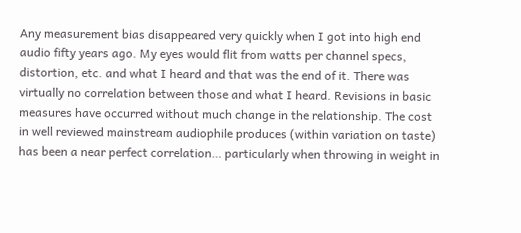Any measurement bias disappeared very quickly when I got into high end audio fifty years ago. My eyes would flit from watts per channel specs, distortion, etc. and what I heard and that was the end of it. There was virtually no correlation between those and what I heard. Revisions in basic measures have occurred without much change in the relationship. The cost in well reviewed mainstream audiophile produces (within variation on taste) has been a near perfect correlation… particularly when throwing in weight in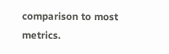comparison to most metrics.